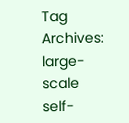Tag Archives: large-scale self-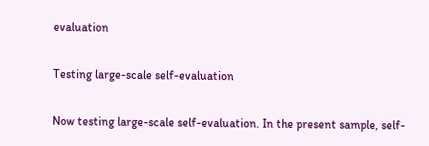evaluation

Testing large-scale self-evaluation

Now testing large-scale self-evaluation. In the present sample, self-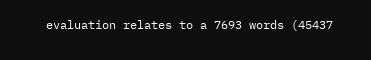evaluation relates to a 7693 words (45437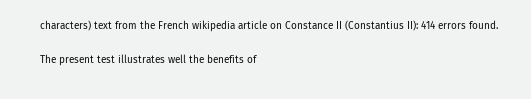characters) text from the French wikipedia article on Constance II (Constantius II): 414 errors found.

The present test illustrates well the benefits of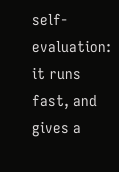self-evaluation: it runs fast, and gives a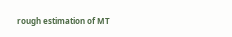rough estimation of MT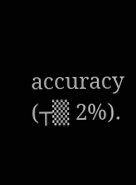accuracy (┬▒ 2%).